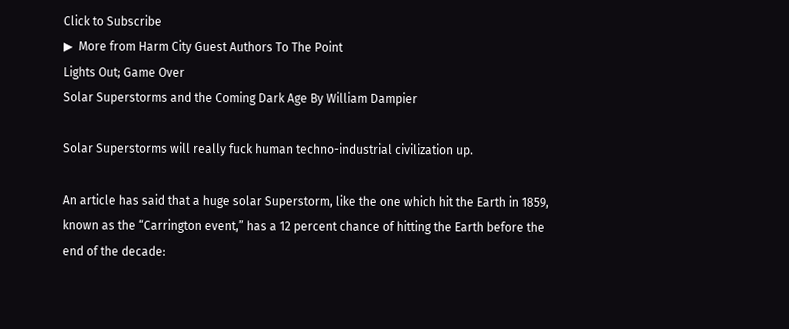Click to Subscribe
▶  More from Harm City Guest Authors To The Point
Lights Out; Game Over
Solar Superstorms and the Coming Dark Age By William Dampier

Solar Superstorms will really fuck human techno-industrial civilization up.

An article has said that a huge solar Superstorm, like the one which hit the Earth in 1859, known as the “Carrington event,” has a 12 percent chance of hitting the Earth before the end of the decade: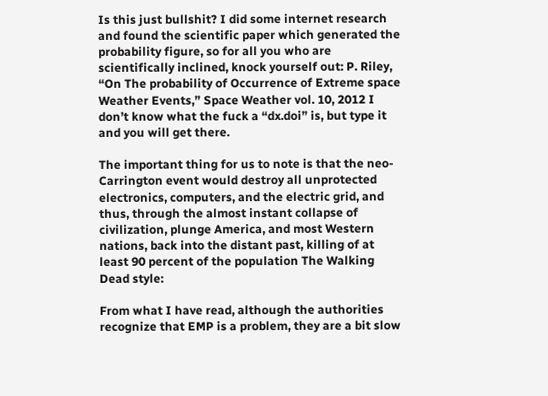Is this just bullshit? I did some internet research and found the scientific paper which generated the probability figure, so for all you who are scientifically inclined, knock yourself out: P. Riley, “On The probability of Occurrence of Extreme space Weather Events,” Space Weather vol. 10, 2012 I don’t know what the fuck a “dx.doi” is, but type it and you will get there.

The important thing for us to note is that the neo-Carrington event would destroy all unprotected electronics, computers, and the electric grid, and thus, through the almost instant collapse of civilization, plunge America, and most Western nations, back into the distant past, killing of at least 90 percent of the population The Walking Dead style:

From what I have read, although the authorities recognize that EMP is a problem, they are a bit slow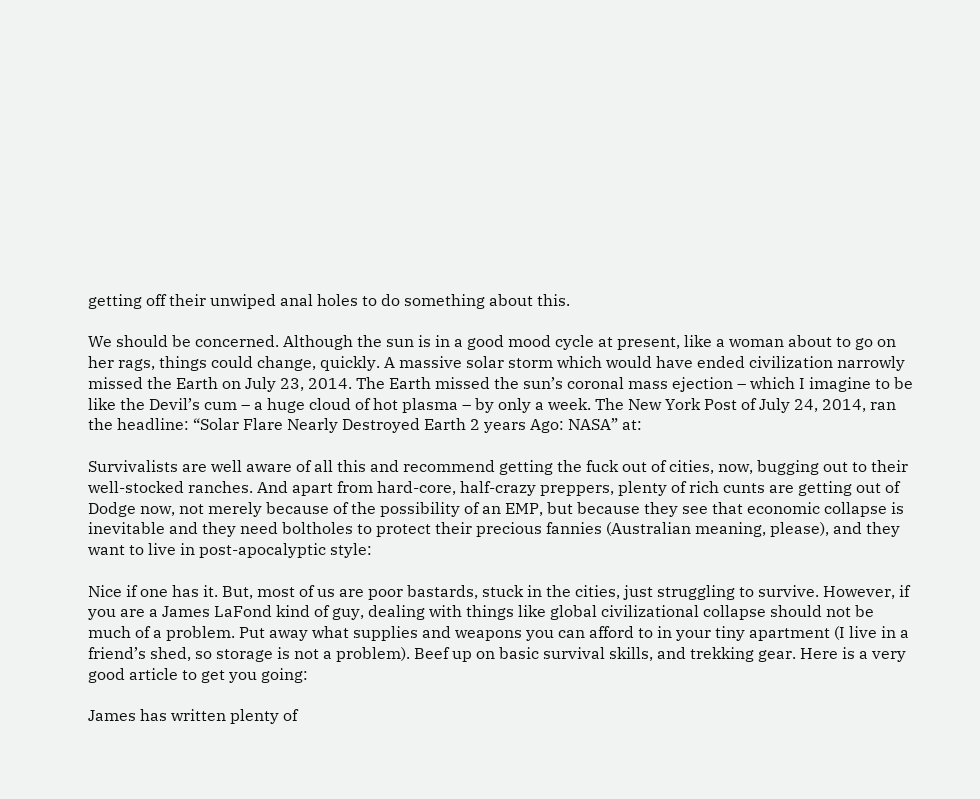getting off their unwiped anal holes to do something about this.

We should be concerned. Although the sun is in a good mood cycle at present, like a woman about to go on her rags, things could change, quickly. A massive solar storm which would have ended civilization narrowly missed the Earth on July 23, 2014. The Earth missed the sun’s coronal mass ejection – which I imagine to be like the Devil’s cum – a huge cloud of hot plasma – by only a week. The New York Post of July 24, 2014, ran the headline: “Solar Flare Nearly Destroyed Earth 2 years Ago: NASA” at:

Survivalists are well aware of all this and recommend getting the fuck out of cities, now, bugging out to their well-stocked ranches. And apart from hard-core, half-crazy preppers, plenty of rich cunts are getting out of Dodge now, not merely because of the possibility of an EMP, but because they see that economic collapse is inevitable and they need boltholes to protect their precious fannies (Australian meaning, please), and they want to live in post-apocalyptic style:

Nice if one has it. But, most of us are poor bastards, stuck in the cities, just struggling to survive. However, if you are a James LaFond kind of guy, dealing with things like global civilizational collapse should not be much of a problem. Put away what supplies and weapons you can afford to in your tiny apartment (I live in a friend’s shed, so storage is not a problem). Beef up on basic survival skills, and trekking gear. Here is a very good article to get you going:

James has written plenty of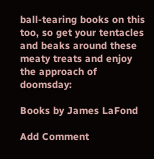ball-tearing books on this too, so get your tentacles and beaks around these meaty treats and enjoy the approach of doomsday:

Books by James LaFond

Add Comment